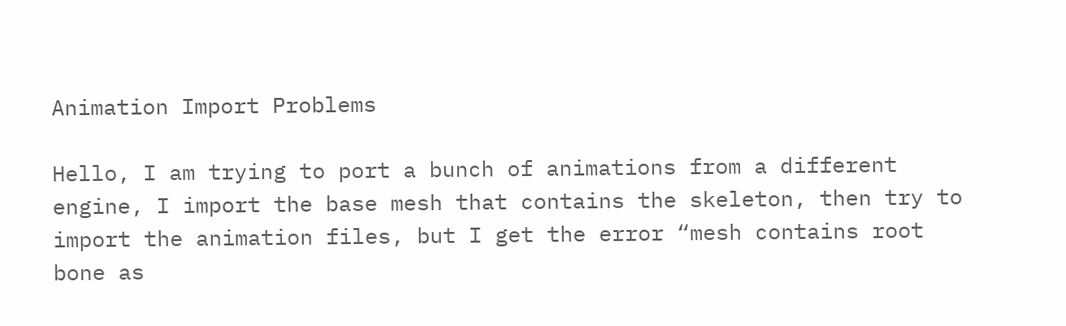Animation Import Problems

Hello, I am trying to port a bunch of animations from a different engine, I import the base mesh that contains the skeleton, then try to import the animation files, but I get the error “mesh contains root bone as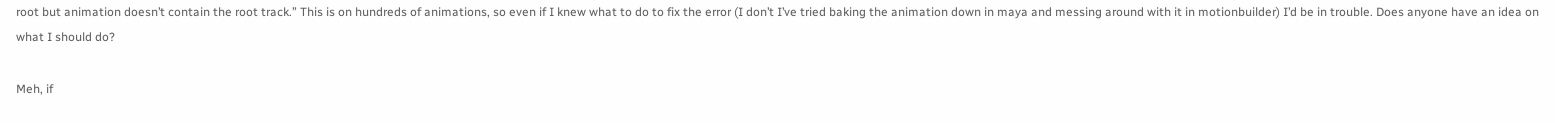root but animation doesn’t contain the root track.” This is on hundreds of animations, so even if I knew what to do to fix the error (I don’t I’ve tried baking the animation down in maya and messing around with it in motionbuilder) I’d be in trouble. Does anyone have an idea on what I should do?

Meh, if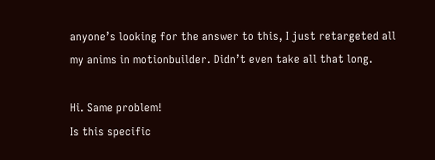anyone’s looking for the answer to this, I just retargeted all my anims in motionbuilder. Didn’t even take all that long.

Hi. Same problem!
Is this specific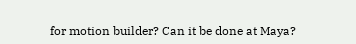for motion builder? Can it be done at Maya?